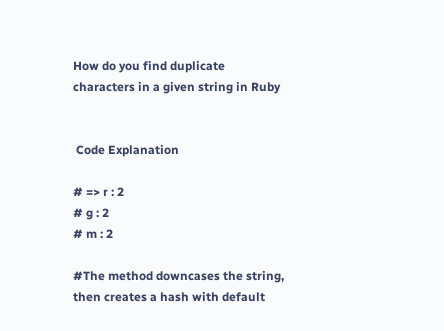How do you find duplicate characters in a given string in Ruby


 Code Explanation

# => r : 2
# g : 2
# m : 2

#The method downcases the string, then creates a hash with default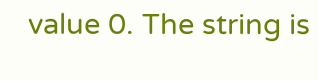value 0. The string is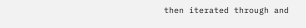then iterated through and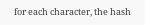for each character, the hash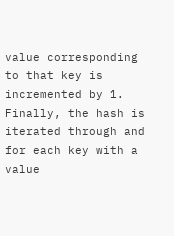value corresponding to that key is incremented by 1. Finally, the hash is iterated through and for each key with a value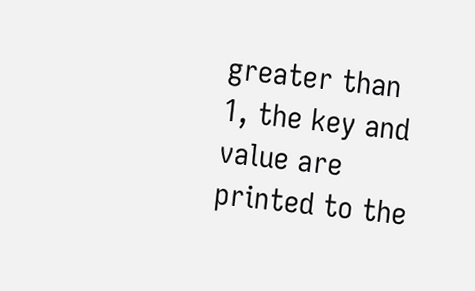greater than 1, the key and value are printed to the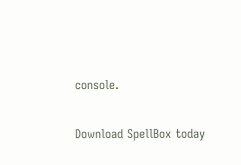console.

Download SpellBox today